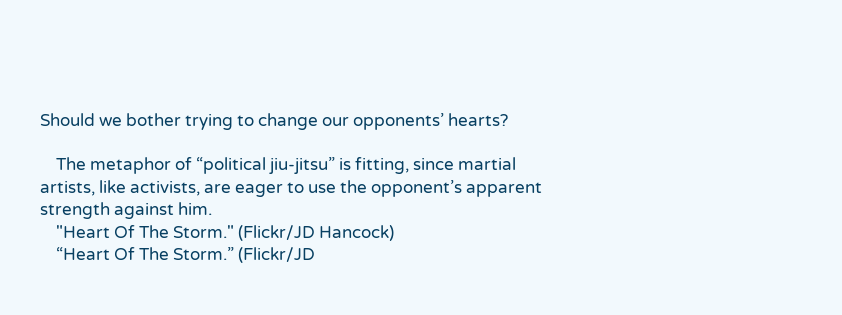Should we bother trying to change our opponents’ hearts?

    The metaphor of “political jiu-jitsu” is fitting, since martial artists, like activists, are eager to use the opponent’s apparent strength against him.
    "Heart Of The Storm." (Flickr/JD Hancock)
    “Heart Of The Storm.” (Flickr/JD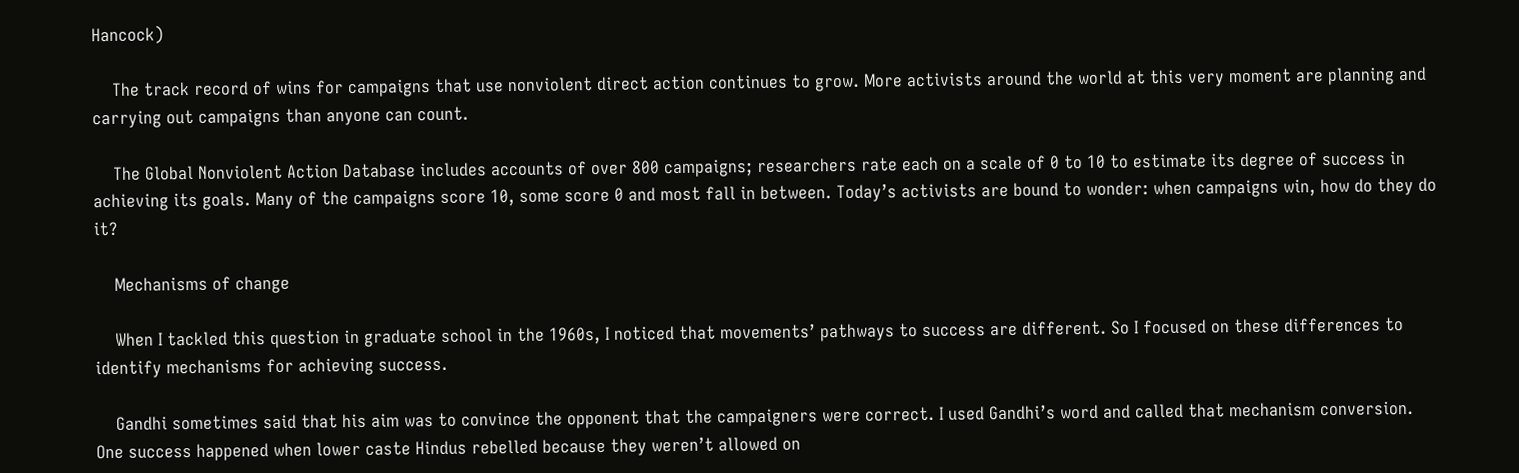Hancock)

    The track record of wins for campaigns that use nonviolent direct action continues to grow. More activists around the world at this very moment are planning and carrying out campaigns than anyone can count.

    The Global Nonviolent Action Database includes accounts of over 800 campaigns; researchers rate each on a scale of 0 to 10 to estimate its degree of success in achieving its goals. Many of the campaigns score 10, some score 0 and most fall in between. Today’s activists are bound to wonder: when campaigns win, how do they do it?

    Mechanisms of change

    When I tackled this question in graduate school in the 1960s, I noticed that movements’ pathways to success are different. So I focused on these differences to identify mechanisms for achieving success.

    Gandhi sometimes said that his aim was to convince the opponent that the campaigners were correct. I used Gandhi’s word and called that mechanism conversion. One success happened when lower caste Hindus rebelled because they weren’t allowed on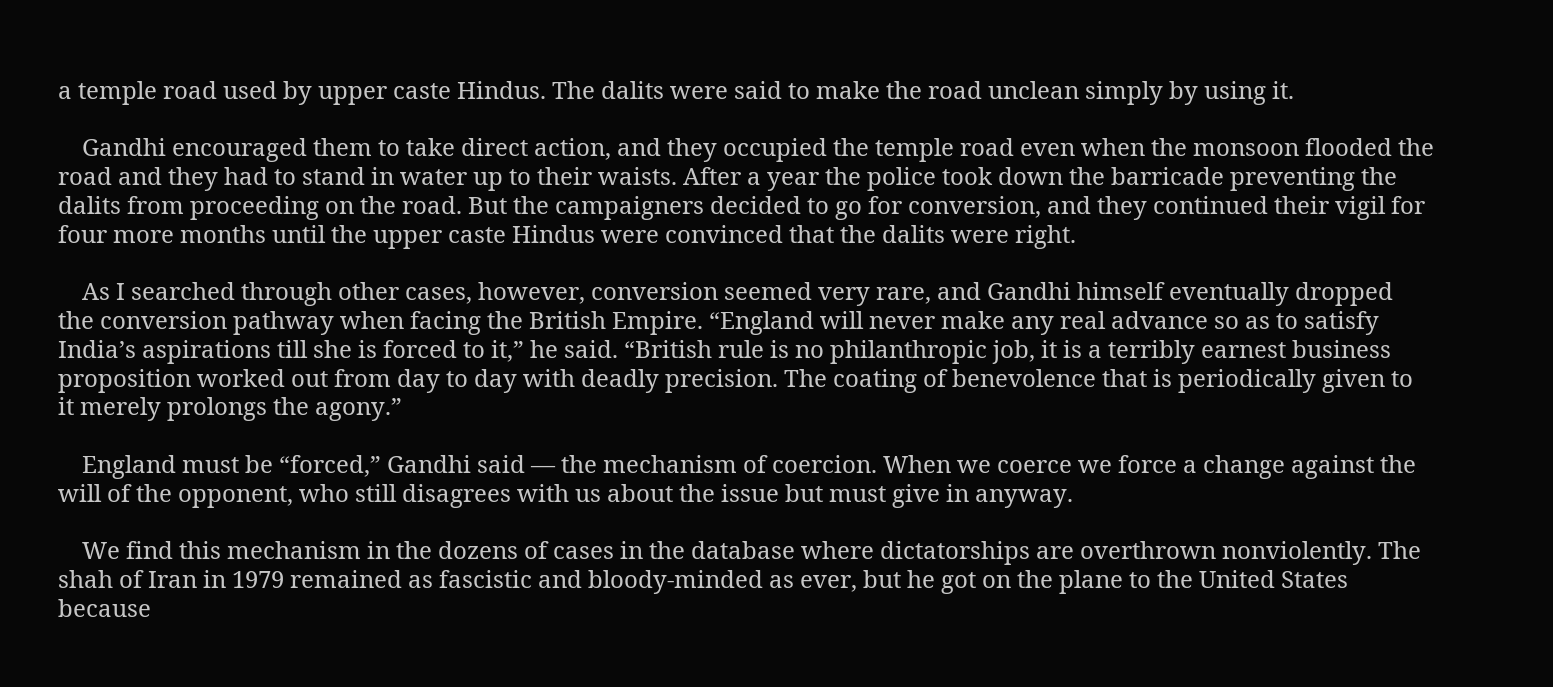a temple road used by upper caste Hindus. The dalits were said to make the road unclean simply by using it.

    Gandhi encouraged them to take direct action, and they occupied the temple road even when the monsoon flooded the road and they had to stand in water up to their waists. After a year the police took down the barricade preventing the dalits from proceeding on the road. But the campaigners decided to go for conversion, and they continued their vigil for four more months until the upper caste Hindus were convinced that the dalits were right.

    As I searched through other cases, however, conversion seemed very rare, and Gandhi himself eventually dropped the conversion pathway when facing the British Empire. “England will never make any real advance so as to satisfy India’s aspirations till she is forced to it,” he said. “British rule is no philanthropic job, it is a terribly earnest business proposition worked out from day to day with deadly precision. The coating of benevolence that is periodically given to it merely prolongs the agony.”

    England must be “forced,” Gandhi said — the mechanism of coercion. When we coerce we force a change against the will of the opponent, who still disagrees with us about the issue but must give in anyway.

    We find this mechanism in the dozens of cases in the database where dictatorships are overthrown nonviolently. The shah of Iran in 1979 remained as fascistic and bloody-minded as ever, but he got on the plane to the United States because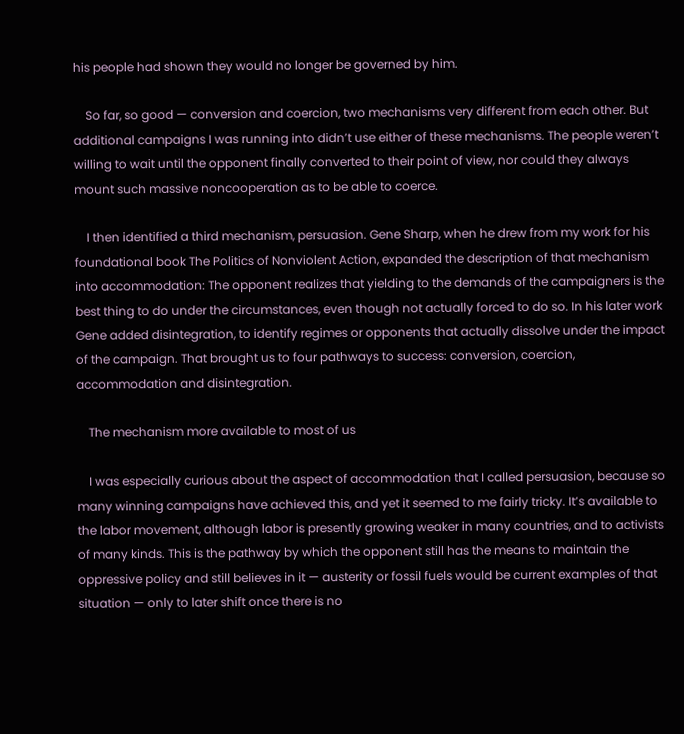his people had shown they would no longer be governed by him.

    So far, so good — conversion and coercion, two mechanisms very different from each other. But additional campaigns I was running into didn’t use either of these mechanisms. The people weren’t willing to wait until the opponent finally converted to their point of view, nor could they always mount such massive noncooperation as to be able to coerce.

    I then identified a third mechanism, persuasion. Gene Sharp, when he drew from my work for his foundational book The Politics of Nonviolent Action, expanded the description of that mechanism into accommodation: The opponent realizes that yielding to the demands of the campaigners is the best thing to do under the circumstances, even though not actually forced to do so. In his later work Gene added disintegration, to identify regimes or opponents that actually dissolve under the impact of the campaign. That brought us to four pathways to success: conversion, coercion, accommodation and disintegration.

    The mechanism more available to most of us

    I was especially curious about the aspect of accommodation that I called persuasion, because so many winning campaigns have achieved this, and yet it seemed to me fairly tricky. It’s available to the labor movement, although labor is presently growing weaker in many countries, and to activists of many kinds. This is the pathway by which the opponent still has the means to maintain the oppressive policy and still believes in it — austerity or fossil fuels would be current examples of that situation — only to later shift once there is no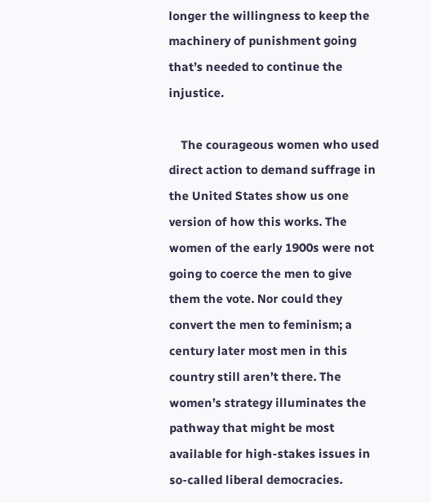longer the willingness to keep the machinery of punishment going that’s needed to continue the injustice.

    The courageous women who used direct action to demand suffrage in the United States show us one version of how this works. The women of the early 1900s were not going to coerce the men to give them the vote. Nor could they convert the men to feminism; a century later most men in this country still aren’t there. The women’s strategy illuminates the pathway that might be most available for high-stakes issues in so-called liberal democracies.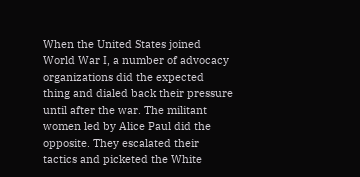When the United States joined World War I, a number of advocacy organizations did the expected thing and dialed back their pressure until after the war. The militant women led by Alice Paul did the opposite. They escalated their tactics and picketed the White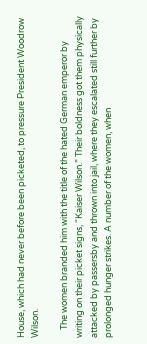House, which had never before been picketed, to pressure President Woodrow Wilson.

    The women branded him with the title of the hated German emperor by writing on their picket signs, “Kaiser Wilson.” Their boldness got them physically attacked by passersby and thrown into jail, where they escalated still further by prolonged hunger strikes. A number of the women, when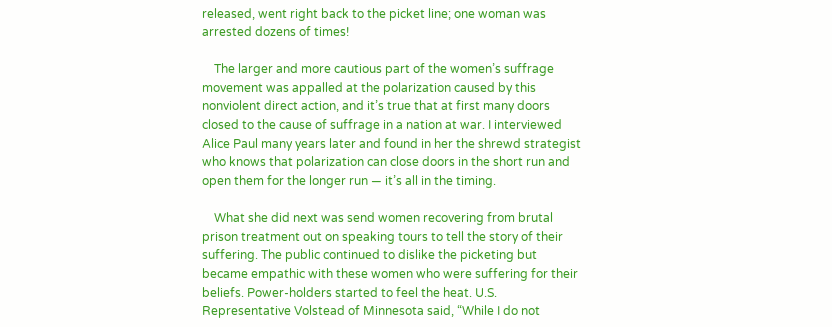released, went right back to the picket line; one woman was arrested dozens of times!

    The larger and more cautious part of the women’s suffrage movement was appalled at the polarization caused by this nonviolent direct action, and it’s true that at first many doors closed to the cause of suffrage in a nation at war. I interviewed Alice Paul many years later and found in her the shrewd strategist who knows that polarization can close doors in the short run and open them for the longer run — it’s all in the timing.

    What she did next was send women recovering from brutal prison treatment out on speaking tours to tell the story of their suffering. The public continued to dislike the picketing but became empathic with these women who were suffering for their beliefs. Power-holders started to feel the heat. U.S. Representative Volstead of Minnesota said, “While I do not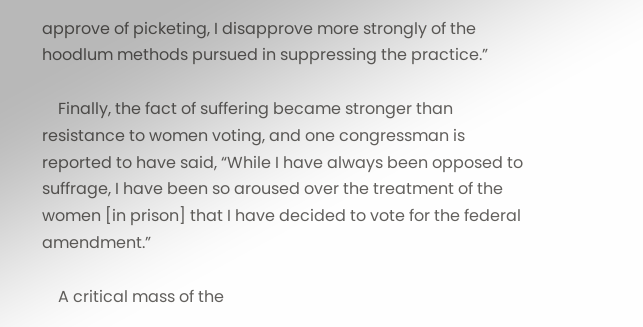approve of picketing, I disapprove more strongly of the hoodlum methods pursued in suppressing the practice.”

    Finally, the fact of suffering became stronger than resistance to women voting, and one congressman is reported to have said, “While I have always been opposed to suffrage, I have been so aroused over the treatment of the women [in prison] that I have decided to vote for the federal amendment.”

    A critical mass of the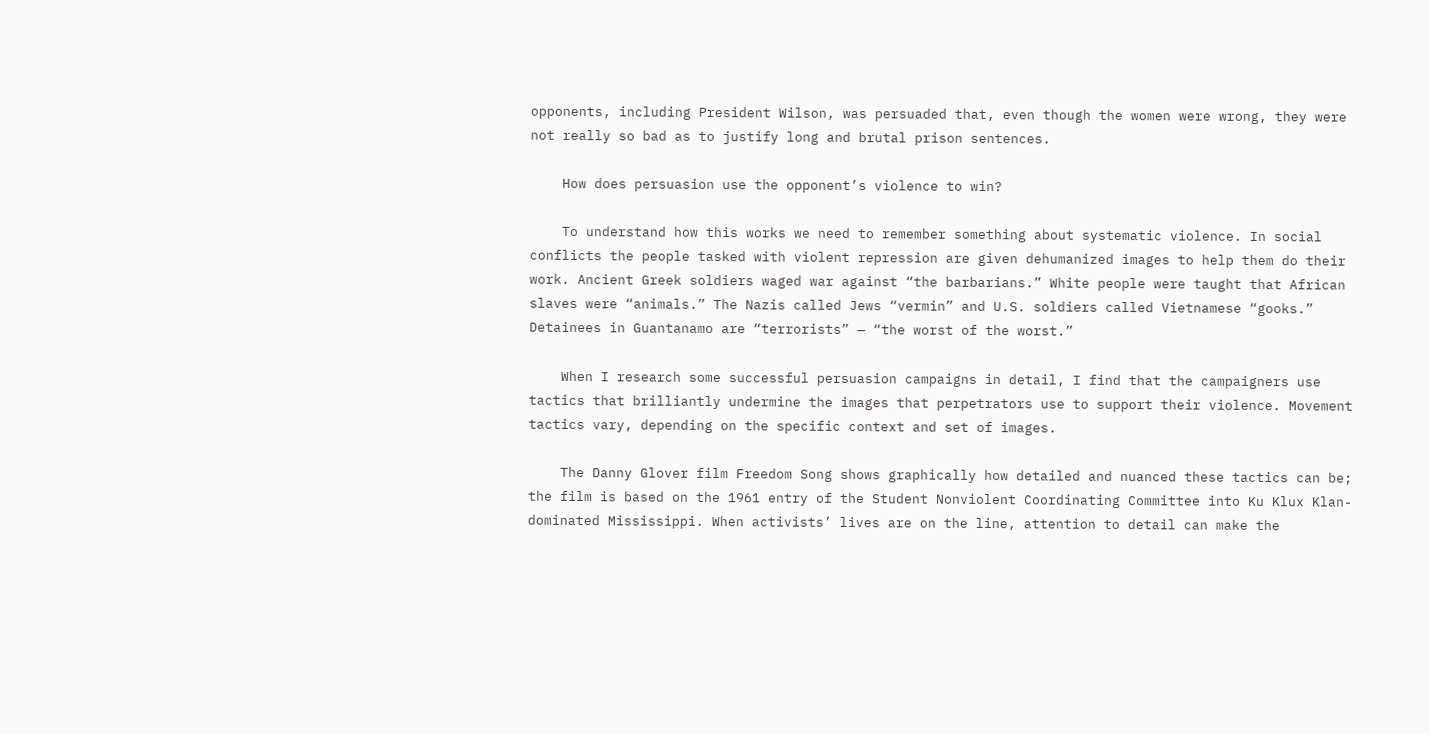opponents, including President Wilson, was persuaded that, even though the women were wrong, they were not really so bad as to justify long and brutal prison sentences.

    How does persuasion use the opponent’s violence to win?

    To understand how this works we need to remember something about systematic violence. In social conflicts the people tasked with violent repression are given dehumanized images to help them do their work. Ancient Greek soldiers waged war against “the barbarians.” White people were taught that African slaves were “animals.” The Nazis called Jews “vermin” and U.S. soldiers called Vietnamese “gooks.” Detainees in Guantanamo are “terrorists” — “the worst of the worst.”

    When I research some successful persuasion campaigns in detail, I find that the campaigners use tactics that brilliantly undermine the images that perpetrators use to support their violence. Movement tactics vary, depending on the specific context and set of images.

    The Danny Glover film Freedom Song shows graphically how detailed and nuanced these tactics can be; the film is based on the 1961 entry of the Student Nonviolent Coordinating Committee into Ku Klux Klan-dominated Mississippi. When activists’ lives are on the line, attention to detail can make the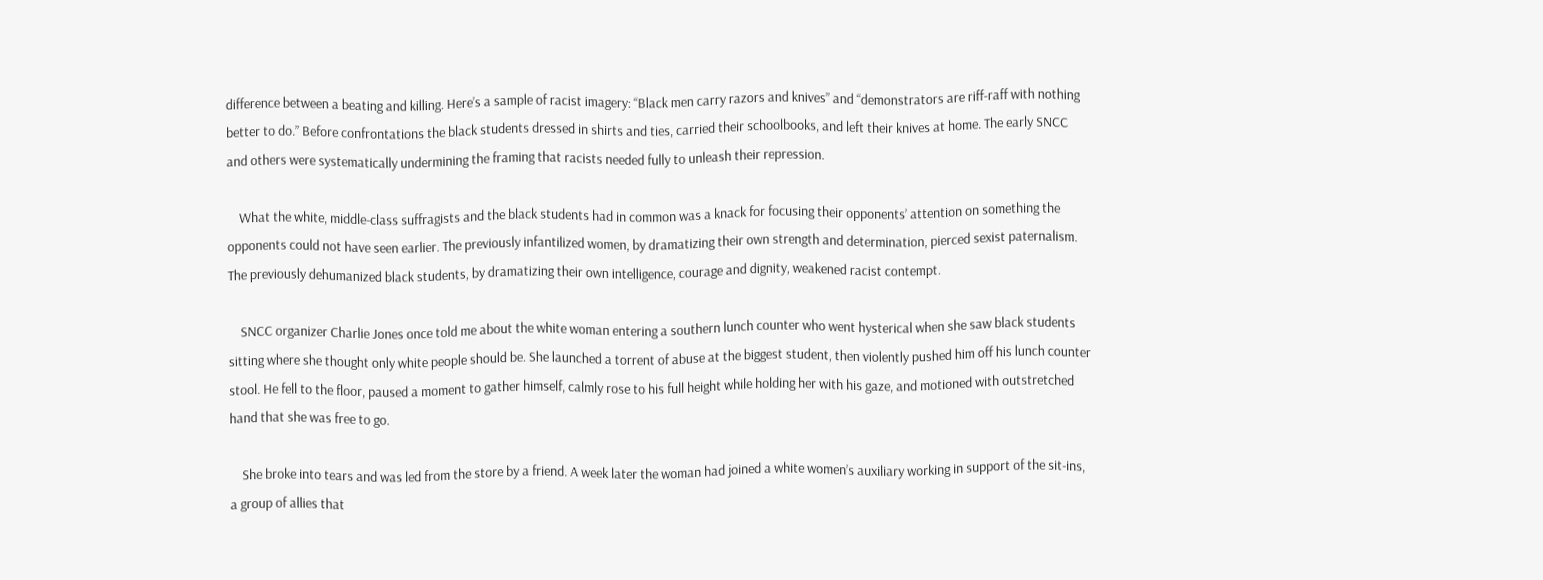difference between a beating and killing. Here’s a sample of racist imagery: “Black men carry razors and knives” and “demonstrators are riff-raff with nothing better to do.” Before confrontations the black students dressed in shirts and ties, carried their schoolbooks, and left their knives at home. The early SNCC and others were systematically undermining the framing that racists needed fully to unleash their repression.

    What the white, middle-class suffragists and the black students had in common was a knack for focusing their opponents’ attention on something the opponents could not have seen earlier. The previously infantilized women, by dramatizing their own strength and determination, pierced sexist paternalism. The previously dehumanized black students, by dramatizing their own intelligence, courage and dignity, weakened racist contempt.

    SNCC organizer Charlie Jones once told me about the white woman entering a southern lunch counter who went hysterical when she saw black students sitting where she thought only white people should be. She launched a torrent of abuse at the biggest student, then violently pushed him off his lunch counter stool. He fell to the floor, paused a moment to gather himself, calmly rose to his full height while holding her with his gaze, and motioned with outstretched hand that she was free to go.

    She broke into tears and was led from the store by a friend. A week later the woman had joined a white women’s auxiliary working in support of the sit-ins, a group of allies that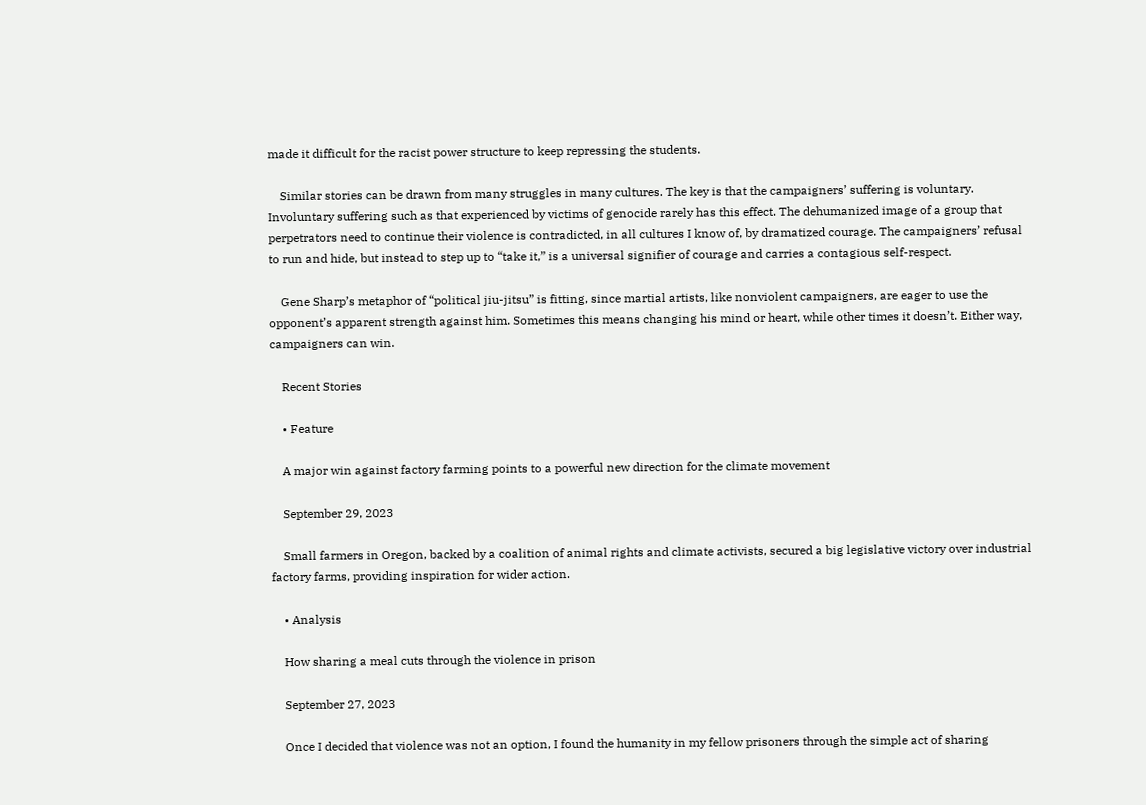made it difficult for the racist power structure to keep repressing the students.

    Similar stories can be drawn from many struggles in many cultures. The key is that the campaigners’ suffering is voluntary. Involuntary suffering such as that experienced by victims of genocide rarely has this effect. The dehumanized image of a group that perpetrators need to continue their violence is contradicted, in all cultures I know of, by dramatized courage. The campaigners’ refusal to run and hide, but instead to step up to “take it,” is a universal signifier of courage and carries a contagious self-respect.

    Gene Sharp’s metaphor of “political jiu-jitsu” is fitting, since martial artists, like nonviolent campaigners, are eager to use the opponent’s apparent strength against him. Sometimes this means changing his mind or heart, while other times it doesn’t. Either way, campaigners can win.

    Recent Stories

    • Feature

    A major win against factory farming points to a powerful new direction for the climate movement

    September 29, 2023

    Small farmers in Oregon, backed by a coalition of animal rights and climate activists, secured a big legislative victory over industrial factory farms, providing inspiration for wider action.

    • Analysis

    How sharing a meal cuts through the violence in prison

    September 27, 2023

    Once I decided that violence was not an option, I found the humanity in my fellow prisoners through the simple act of sharing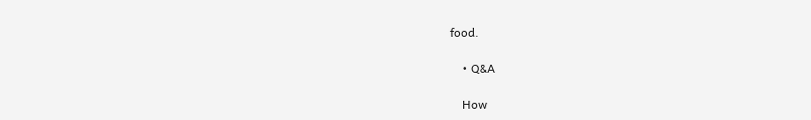food.

    • Q&A

    How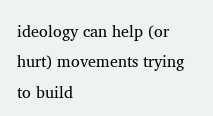ideology can help (or hurt) movements trying to build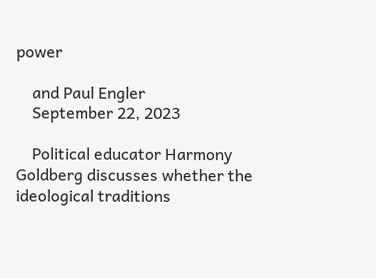power

    and Paul Engler
    September 22, 2023

    Political educator Harmony Goldberg discusses whether the ideological traditions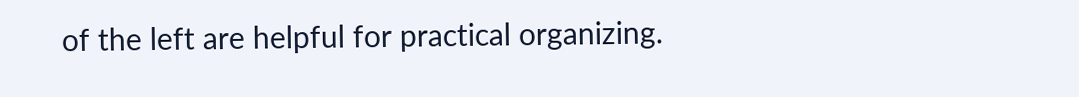of the left are helpful for practical organizing.